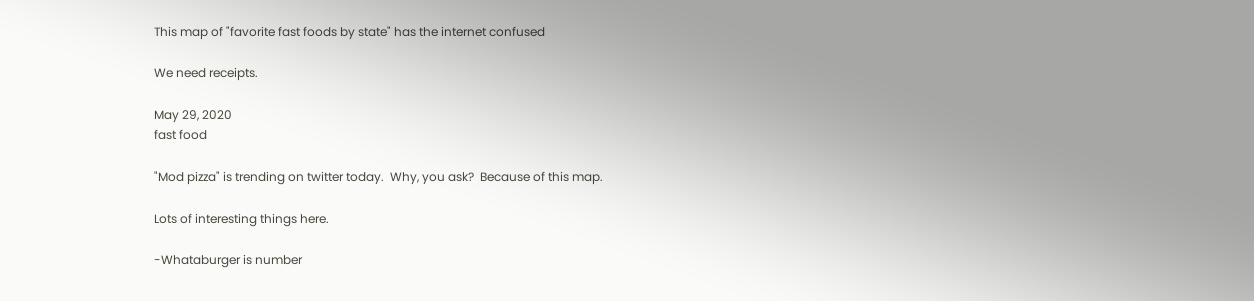This map of "favorite fast foods by state" has the internet confused

We need receipts.

May 29, 2020
fast food

"Mod pizza" is trending on twitter today.  Why, you ask?  Because of this map.

Lots of interesting things here.

-Whataburger is number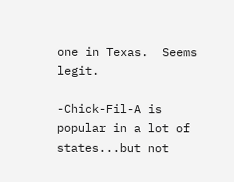one in Texas.  Seems legit.

-Chick-Fil-A is popular in a lot of states...but not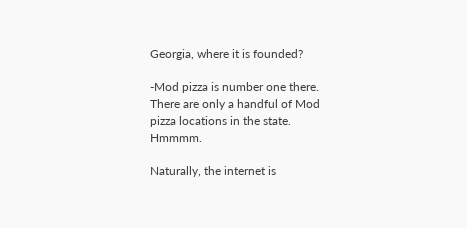Georgia, where it is founded?

-Mod pizza is number one there.  There are only a handful of Mod pizza locations in the state.  Hmmmm.

Naturally, the internet is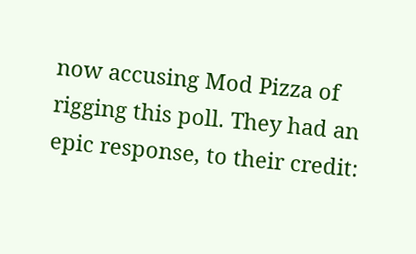now accusing Mod Pizza of rigging this poll. They had an epic response, to their credit: